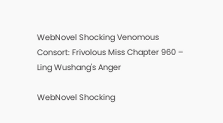WebNovel Shocking Venomous Consort: Frivolous Miss Chapter 960 – Ling Wushang's Anger

WebNovel Shocking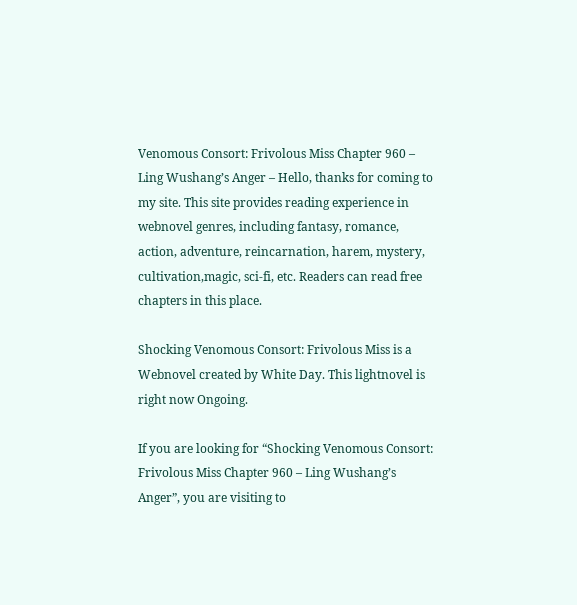Venomous Consort: Frivolous Miss Chapter 960 – Ling Wushang’s Anger – Hello, thanks for coming to my site. This site provides reading experience in webnovel genres, including fantasy, romance, action, adventure, reincarnation, harem, mystery, cultivation,magic, sci-fi, etc. Readers can read free chapters in this place.

Shocking Venomous Consort: Frivolous Miss is a Webnovel created by White Day. This lightnovel is right now Ongoing.

If you are looking for “Shocking Venomous Consort: Frivolous Miss Chapter 960 – Ling Wushang’s Anger”, you are visiting to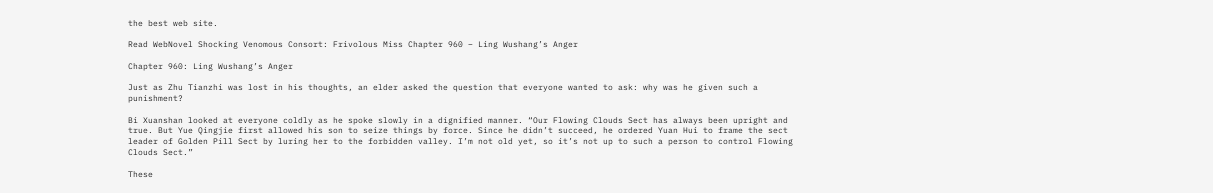the best web site.

Read WebNovel Shocking Venomous Consort: Frivolous Miss Chapter 960 – Ling Wushang’s Anger

Chapter 960: Ling Wushang’s Anger

Just as Zhu Tianzhi was lost in his thoughts, an elder asked the question that everyone wanted to ask: why was he given such a punishment?

Bi Xuanshan looked at everyone coldly as he spoke slowly in a dignified manner. “Our Flowing Clouds Sect has always been upright and true. But Yue Qingjie first allowed his son to seize things by force. Since he didn’t succeed, he ordered Yuan Hui to frame the sect leader of Golden Pill Sect by luring her to the forbidden valley. I’m not old yet, so it’s not up to such a person to control Flowing Clouds Sect.”

These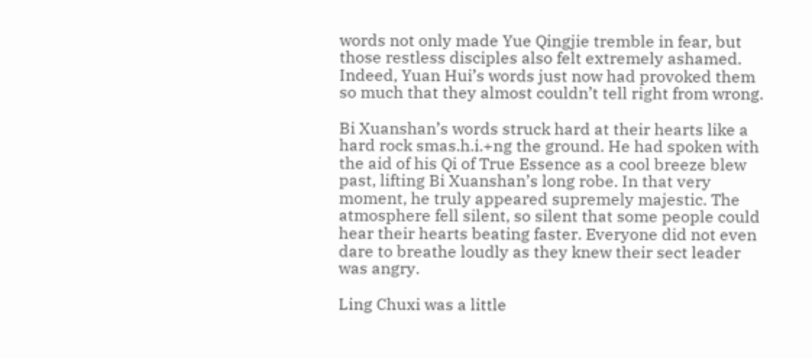words not only made Yue Qingjie tremble in fear, but those restless disciples also felt extremely ashamed. Indeed, Yuan Hui’s words just now had provoked them so much that they almost couldn’t tell right from wrong.

Bi Xuanshan’s words struck hard at their hearts like a hard rock smas.h.i.+ng the ground. He had spoken with the aid of his Qi of True Essence as a cool breeze blew past, lifting Bi Xuanshan’s long robe. In that very moment, he truly appeared supremely majestic. The atmosphere fell silent, so silent that some people could hear their hearts beating faster. Everyone did not even dare to breathe loudly as they knew their sect leader was angry.

Ling Chuxi was a little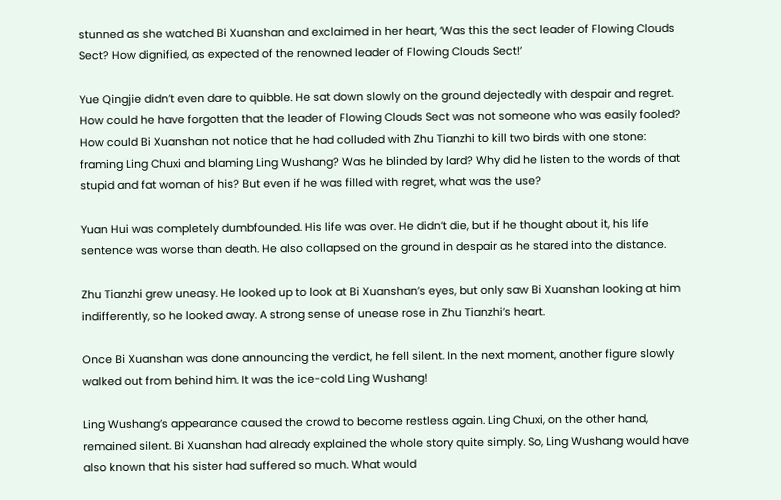stunned as she watched Bi Xuanshan and exclaimed in her heart, ‘Was this the sect leader of Flowing Clouds Sect? How dignified, as expected of the renowned leader of Flowing Clouds Sect!’

Yue Qingjie didn’t even dare to quibble. He sat down slowly on the ground dejectedly with despair and regret. How could he have forgotten that the leader of Flowing Clouds Sect was not someone who was easily fooled? How could Bi Xuanshan not notice that he had colluded with Zhu Tianzhi to kill two birds with one stone: framing Ling Chuxi and blaming Ling Wushang? Was he blinded by lard? Why did he listen to the words of that stupid and fat woman of his? But even if he was filled with regret, what was the use?

Yuan Hui was completely dumbfounded. His life was over. He didn’t die, but if he thought about it, his life sentence was worse than death. He also collapsed on the ground in despair as he stared into the distance.

Zhu Tianzhi grew uneasy. He looked up to look at Bi Xuanshan’s eyes, but only saw Bi Xuanshan looking at him indifferently, so he looked away. A strong sense of unease rose in Zhu Tianzhi’s heart.

Once Bi Xuanshan was done announcing the verdict, he fell silent. In the next moment, another figure slowly walked out from behind him. It was the ice-cold Ling Wushang!

Ling Wushang’s appearance caused the crowd to become restless again. Ling Chuxi, on the other hand, remained silent. Bi Xuanshan had already explained the whole story quite simply. So, Ling Wushang would have also known that his sister had suffered so much. What would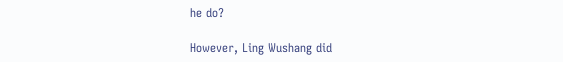he do?

However, Ling Wushang did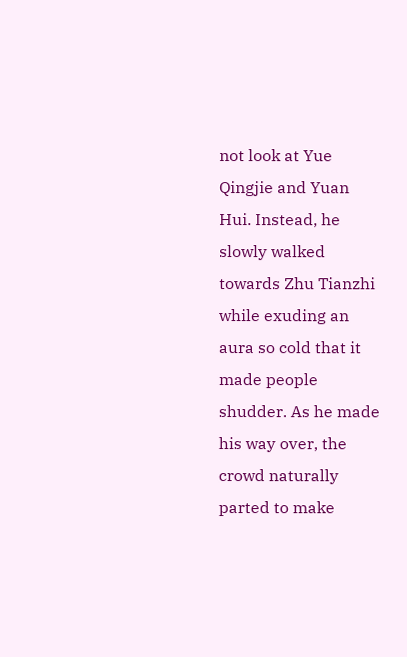not look at Yue Qingjie and Yuan Hui. Instead, he slowly walked towards Zhu Tianzhi while exuding an aura so cold that it made people shudder. As he made his way over, the crowd naturally parted to make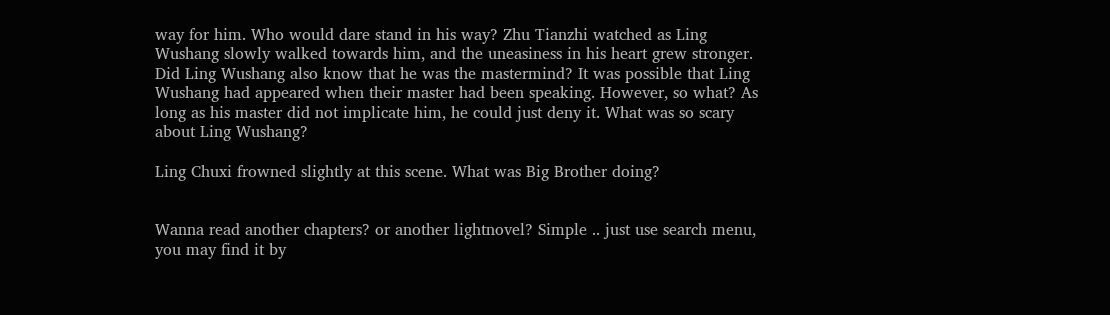way for him. Who would dare stand in his way? Zhu Tianzhi watched as Ling Wushang slowly walked towards him, and the uneasiness in his heart grew stronger. Did Ling Wushang also know that he was the mastermind? It was possible that Ling Wushang had appeared when their master had been speaking. However, so what? As long as his master did not implicate him, he could just deny it. What was so scary about Ling Wushang?

Ling Chuxi frowned slightly at this scene. What was Big Brother doing?


Wanna read another chapters? or another lightnovel? Simple .. just use search menu, you may find it by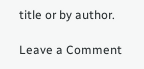title or by author.

Leave a Comment